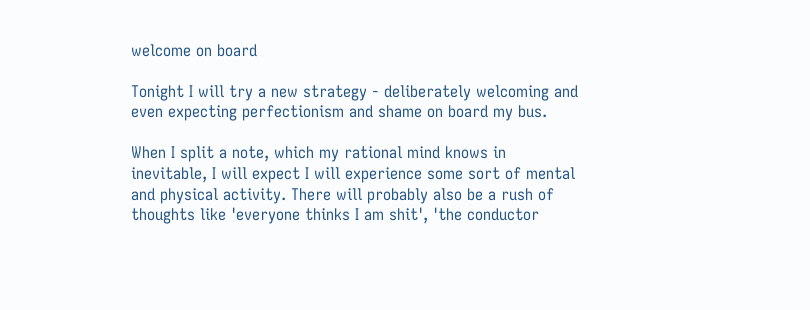welcome on board

Tonight I will try a new strategy - deliberately welcoming and even expecting perfectionism and shame on board my bus.

When I split a note, which my rational mind knows in inevitable, I will expect I will experience some sort of mental and physical activity. There will probably also be a rush of thoughts like 'everyone thinks I am shit', 'the conductor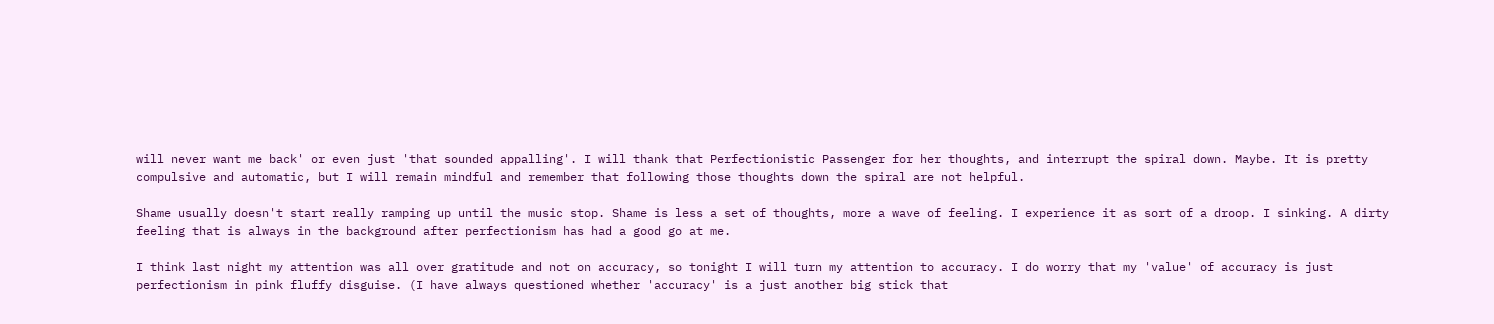will never want me back' or even just 'that sounded appalling'. I will thank that Perfectionistic Passenger for her thoughts, and interrupt the spiral down. Maybe. It is pretty compulsive and automatic, but I will remain mindful and remember that following those thoughts down the spiral are not helpful.

Shame usually doesn't start really ramping up until the music stop. Shame is less a set of thoughts, more a wave of feeling. I experience it as sort of a droop. I sinking. A dirty feeling that is always in the background after perfectionism has had a good go at me.

I think last night my attention was all over gratitude and not on accuracy, so tonight I will turn my attention to accuracy. I do worry that my 'value' of accuracy is just perfectionism in pink fluffy disguise. (I have always questioned whether 'accuracy' is a just another big stick that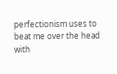perfectionism uses to beat me over the head with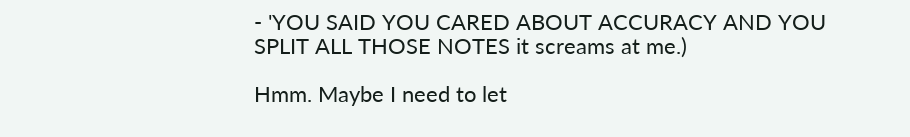- 'YOU SAID YOU CARED ABOUT ACCURACY AND YOU SPLIT ALL THOSE NOTES it screams at me.)

Hmm. Maybe I need to let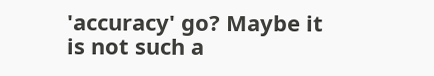'accuracy' go? Maybe it is not such a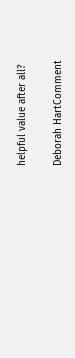helpful value after all?

Deborah HartComment